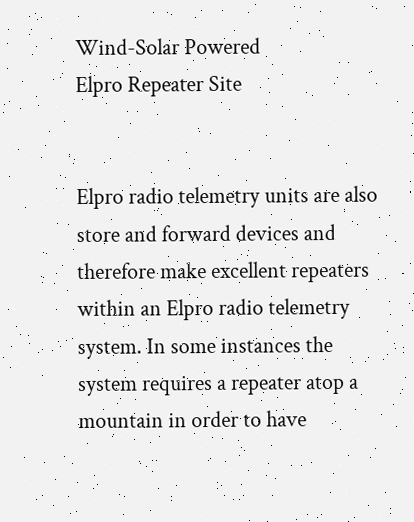Wind-Solar Powered
Elpro Repeater Site


Elpro radio telemetry units are also store and forward devices and therefore make excellent repeaters within an Elpro radio telemetry system. In some instances the system requires a repeater atop a mountain in order to have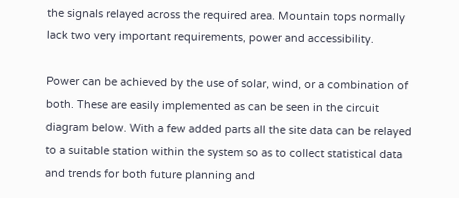the signals relayed across the required area. Mountain tops normally lack two very important requirements, power and accessibility.

Power can be achieved by the use of solar, wind, or a combination of both. These are easily implemented as can be seen in the circuit diagram below. With a few added parts all the site data can be relayed to a suitable station within the system so as to collect statistical data and trends for both future planning and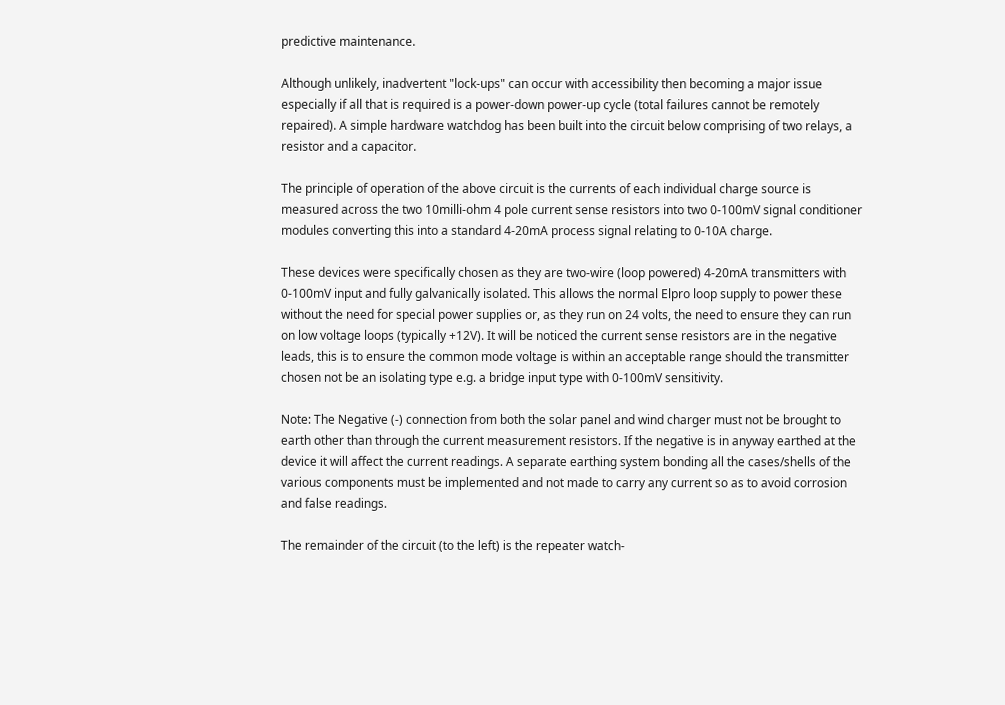predictive maintenance.

Although unlikely, inadvertent "lock-ups" can occur with accessibility then becoming a major issue especially if all that is required is a power-down power-up cycle (total failures cannot be remotely repaired). A simple hardware watchdog has been built into the circuit below comprising of two relays, a resistor and a capacitor.

The principle of operation of the above circuit is the currents of each individual charge source is measured across the two 10milli-ohm 4 pole current sense resistors into two 0-100mV signal conditioner modules converting this into a standard 4-20mA process signal relating to 0-10A charge.

These devices were specifically chosen as they are two-wire (loop powered) 4-20mA transmitters with 0-100mV input and fully galvanically isolated. This allows the normal Elpro loop supply to power these without the need for special power supplies or, as they run on 24 volts, the need to ensure they can run on low voltage loops (typically +12V). It will be noticed the current sense resistors are in the negative leads, this is to ensure the common mode voltage is within an acceptable range should the transmitter chosen not be an isolating type e.g. a bridge input type with 0-100mV sensitivity.

Note: The Negative (-) connection from both the solar panel and wind charger must not be brought to earth other than through the current measurement resistors. If the negative is in anyway earthed at the device it will affect the current readings. A separate earthing system bonding all the cases/shells of the various components must be implemented and not made to carry any current so as to avoid corrosion and false readings.

The remainder of the circuit (to the left) is the repeater watch-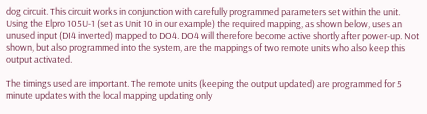dog circuit. This circuit works in conjunction with carefully programmed parameters set within the unit. Using the Elpro 105U-1 (set as Unit 10 in our example) the required mapping, as shown below, uses an unused input (DI4 inverted) mapped to DO4. DO4 will therefore become active shortly after power-up. Not shown, but also programmed into the system, are the mappings of two remote units who also keep this output activated.

The timings used are important. The remote units (keeping the output updated) are programmed for 5 minute updates with the local mapping updating only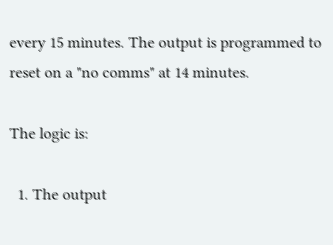every 15 minutes. The output is programmed to reset on a "no comms" at 14 minutes.

The logic is:

  1. The output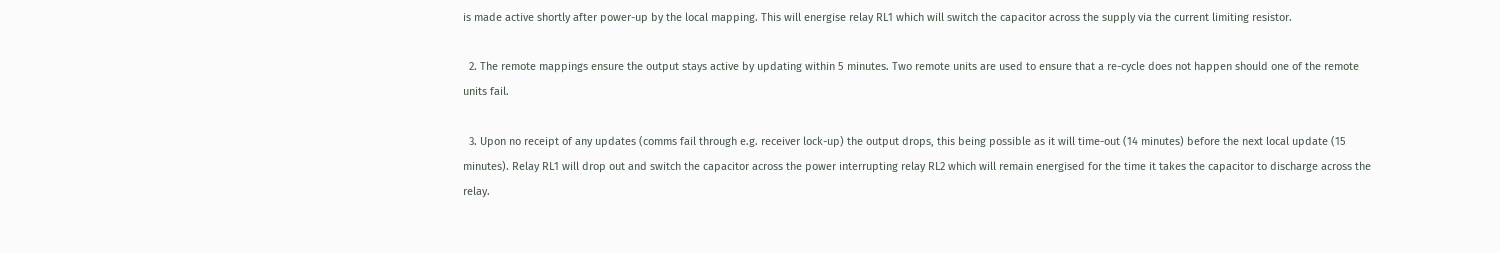is made active shortly after power-up by the local mapping. This will energise relay RL1 which will switch the capacitor across the supply via the current limiting resistor.

  2. The remote mappings ensure the output stays active by updating within 5 minutes. Two remote units are used to ensure that a re-cycle does not happen should one of the remote units fail.

  3. Upon no receipt of any updates (comms fail through e.g. receiver lock-up) the output drops, this being possible as it will time-out (14 minutes) before the next local update (15 minutes). Relay RL1 will drop out and switch the capacitor across the power interrupting relay RL2 which will remain energised for the time it takes the capacitor to discharge across the relay.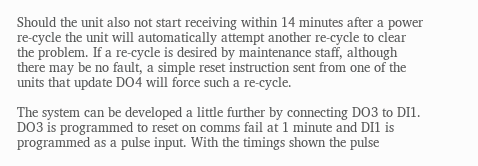Should the unit also not start receiving within 14 minutes after a power re-cycle the unit will automatically attempt another re-cycle to clear the problem. If a re-cycle is desired by maintenance staff, although there may be no fault, a simple reset instruction sent from one of the units that update DO4 will force such a re-cycle.

The system can be developed a little further by connecting DO3 to DI1. DO3 is programmed to reset on comms fail at 1 minute and DI1 is programmed as a pulse input. With the timings shown the pulse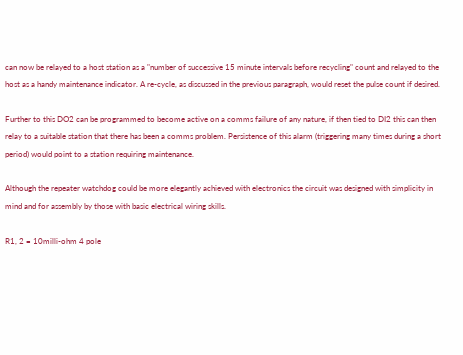can now be relayed to a host station as a "number of successive 15 minute intervals before recycling" count and relayed to the host as a handy maintenance indicator. A re-cycle, as discussed in the previous paragraph, would reset the pulse count if desired.

Further to this DO2 can be programmed to become active on a comms failure of any nature, if then tied to DI2 this can then relay to a suitable station that there has been a comms problem. Persistence of this alarm (triggering many times during a short period) would point to a station requiring maintenance.

Although the repeater watchdog could be more elegantly achieved with electronics the circuit was designed with simplicity in mind and for assembly by those with basic electrical wiring skills.

R1, 2 = 10milli-ohm 4 pole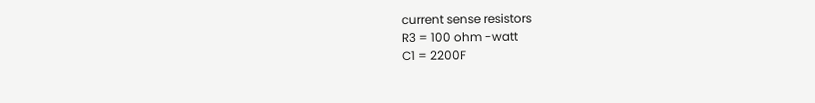current sense resistors
R3 = 100 ohm -watt
C1 = 2200F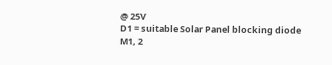@ 25V
D1 = suitable Solar Panel blocking diode
M1, 2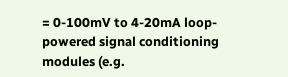= 0-100mV to 4-20mA loop-powered signal conditioning modules (e.g.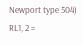Newport type 504)
RL1, 2 =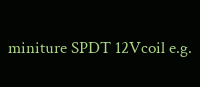miniture SPDT 12Vcoil e.g.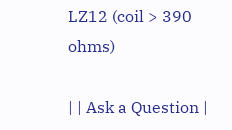LZ12 (coil > 390 ohms)

| | Ask a Question |